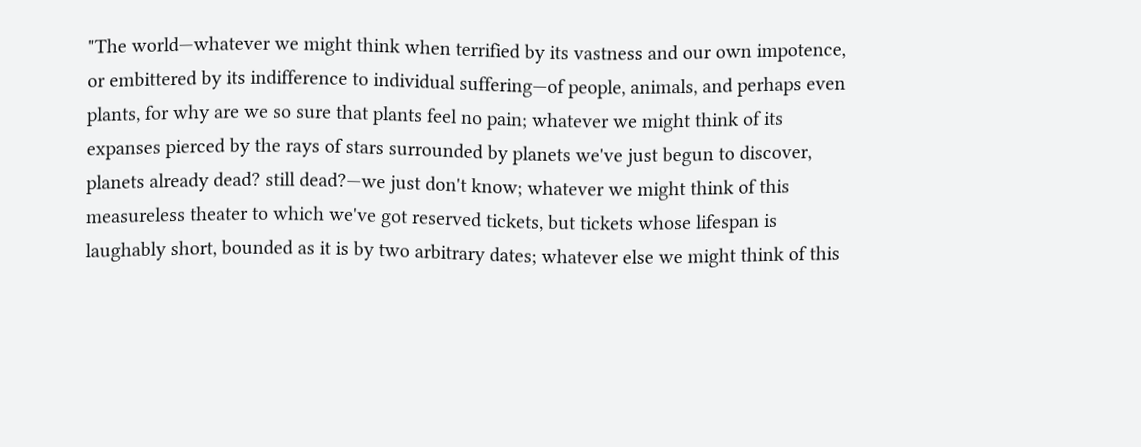"The world—whatever we might think when terrified by its vastness and our own impotence, or embittered by its indifference to individual suffering—of people, animals, and perhaps even plants, for why are we so sure that plants feel no pain; whatever we might think of its expanses pierced by the rays of stars surrounded by planets we've just begun to discover, planets already dead? still dead?—we just don't know; whatever we might think of this measureless theater to which we've got reserved tickets, but tickets whose lifespan is laughably short, bounded as it is by two arbitrary dates; whatever else we might think of this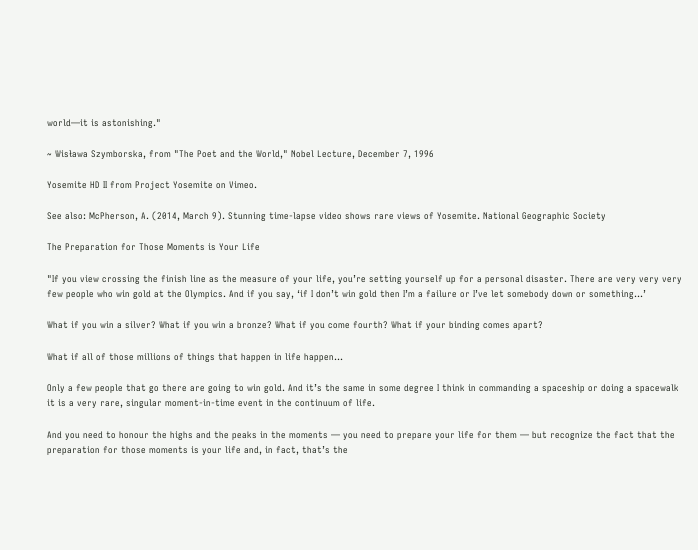world—it is astonishing."

~ Wisława Szymborska, from "The Poet and the World," Nobel Lecture, December 7, 1996

Yosemite HD II from Project Yosemite on Vimeo.

See also: McPherson, A. (2014, March 9). Stunning time-lapse video shows rare views of Yosemite. National Geographic Society

The Preparation for Those Moments is Your Life

"If you view crossing the finish line as the measure of your life, you’re setting yourself up for a personal disaster. There are very very very few people who win gold at the Olympics. And if you say, ‘if I don’t win gold then I’m a failure or I’ve let somebody down or something...’

What if you win a silver? What if you win a bronze? What if you come fourth? What if your binding comes apart?

What if all of those millions of things that happen in life happen...

Only a few people that go there are going to win gold. And it’s the same in some degree I think in commanding a spaceship or doing a spacewalk it is a very rare, singular moment-in-time event in the continuum of life.

And you need to honour the highs and the peaks in the moments — you need to prepare your life for them — but recognize the fact that the preparation for those moments is your life and, in fact, that’s the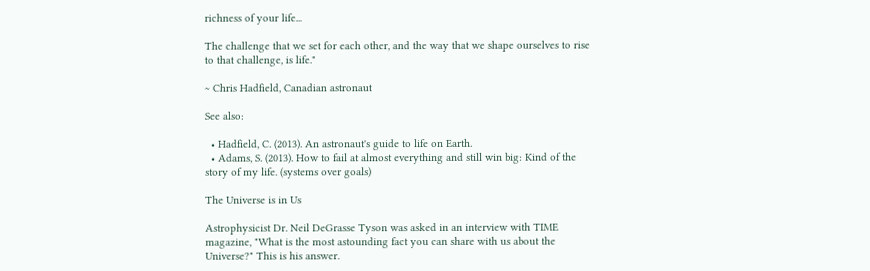richness of your life...

The challenge that we set for each other, and the way that we shape ourselves to rise to that challenge, is life."

~ Chris Hadfield, Canadian astronaut

See also:

  • Hadfield, C. (2013). An astronaut's guide to life on Earth.
  • Adams, S. (2013). How to fail at almost everything and still win big: Kind of the story of my life. (systems over goals)

The Universe is in Us

Astrophysicist Dr. Neil DeGrasse Tyson was asked in an interview with TIME magazine, "What is the most astounding fact you can share with us about the Universe?" This is his answer.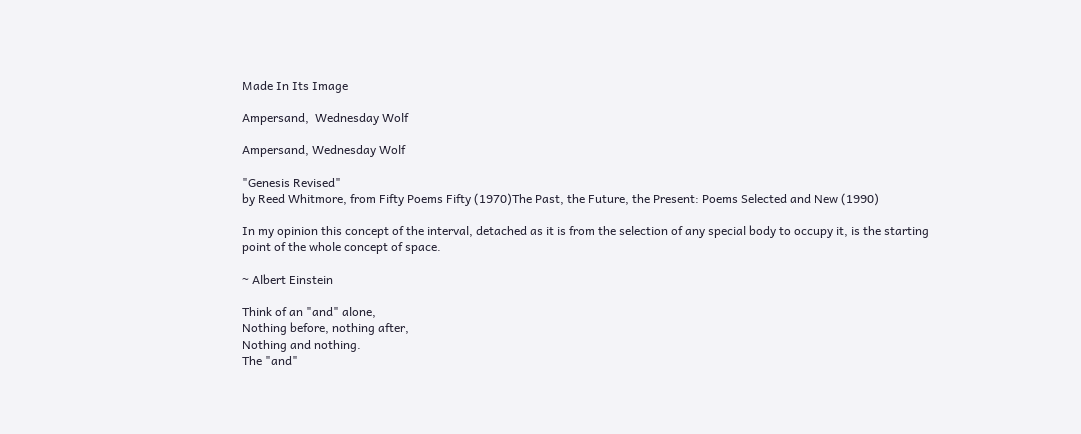Made In Its Image

Ampersand,  Wednesday Wolf

Ampersand, Wednesday Wolf

"Genesis Revised"
by Reed Whitmore, from Fifty Poems Fifty (1970)The Past, the Future, the Present: Poems Selected and New (1990)

In my opinion this concept of the interval, detached as it is from the selection of any special body to occupy it, is the starting point of the whole concept of space.

~ Albert Einstein

Think of an "and" alone,
Nothing before, nothing after,
Nothing and nothing.
The "and"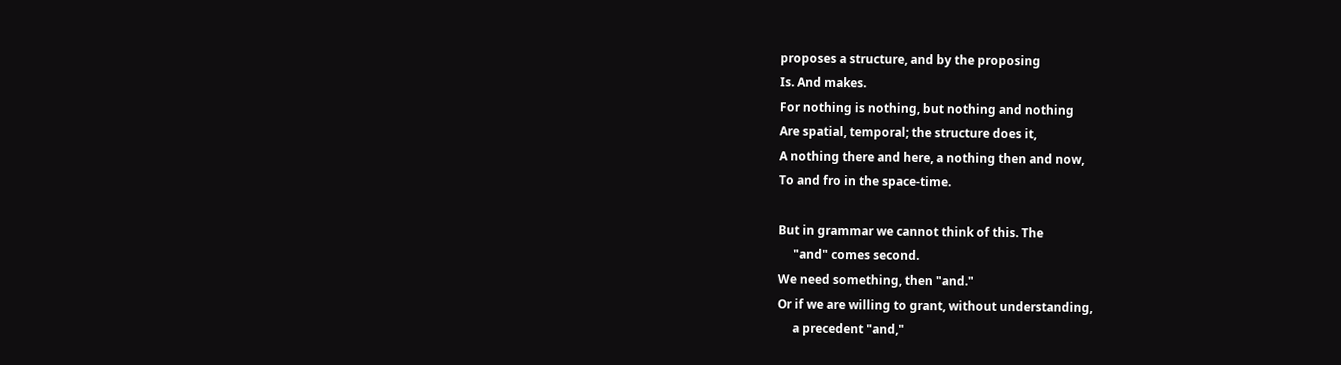proposes a structure, and by the proposing
Is. And makes.
For nothing is nothing, but nothing and nothing
Are spatial, temporal; the structure does it,
A nothing there and here, a nothing then and now,
To and fro in the space-time.

But in grammar we cannot think of this. The
     "and" comes second.
We need something, then "and."
Or if we are willing to grant, without understanding,
     a precedent "and,"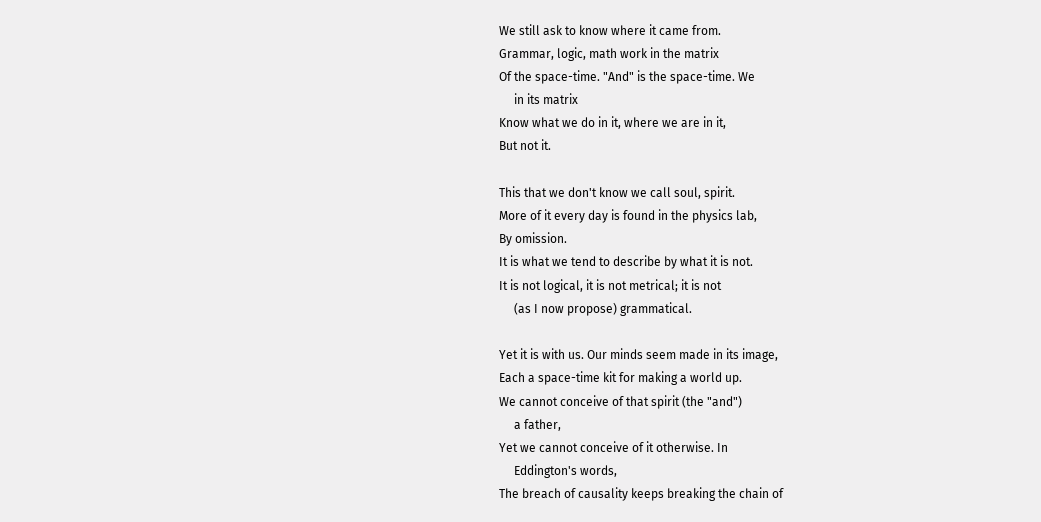We still ask to know where it came from.
Grammar, logic, math work in the matrix
Of the space-time. "And" is the space-time. We
     in its matrix
Know what we do in it, where we are in it,
But not it.

This that we don't know we call soul, spirit.
More of it every day is found in the physics lab,
By omission.
It is what we tend to describe by what it is not.
It is not logical, it is not metrical; it is not
     (as I now propose) grammatical.

Yet it is with us. Our minds seem made in its image,
Each a space-time kit for making a world up.
We cannot conceive of that spirit (the "and")
     a father,
Yet we cannot conceive of it otherwise. In
     Eddington's words,
The breach of causality keeps breaking the chain of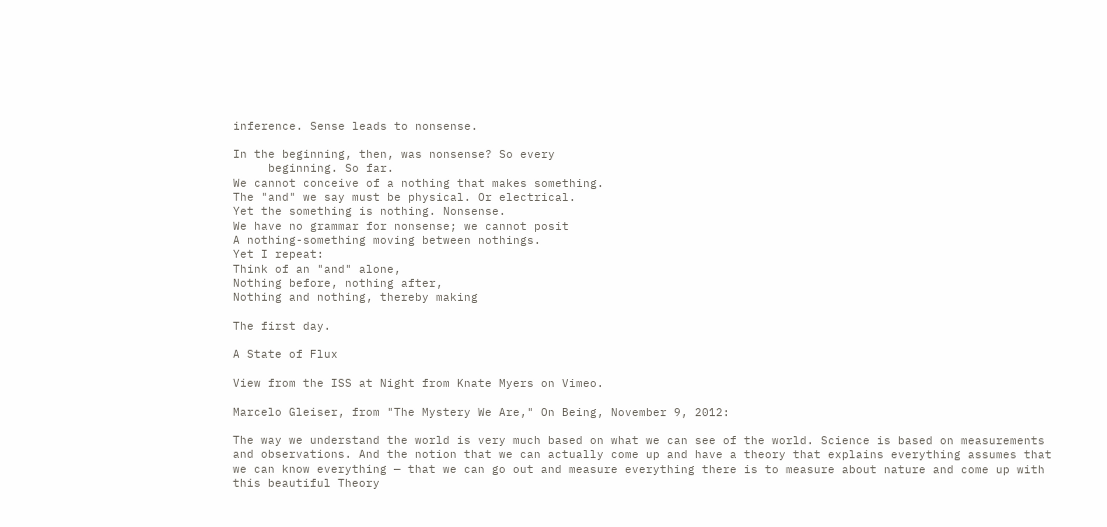inference. Sense leads to nonsense.

In the beginning, then, was nonsense? So every
     beginning. So far.
We cannot conceive of a nothing that makes something.
The "and" we say must be physical. Or electrical.
Yet the something is nothing. Nonsense.
We have no grammar for nonsense; we cannot posit
A nothing-something moving between nothings.
Yet I repeat:
Think of an "and" alone,
Nothing before, nothing after,
Nothing and nothing, thereby making

The first day.

A State of Flux

View from the ISS at Night from Knate Myers on Vimeo.

Marcelo Gleiser, from "The Mystery We Are," On Being, November 9, 2012:

The way we understand the world is very much based on what we can see of the world. Science is based on measurements and observations. And the notion that we can actually come up and have a theory that explains everything assumes that we can know everything — that we can go out and measure everything there is to measure about nature and come up with this beautiful Theory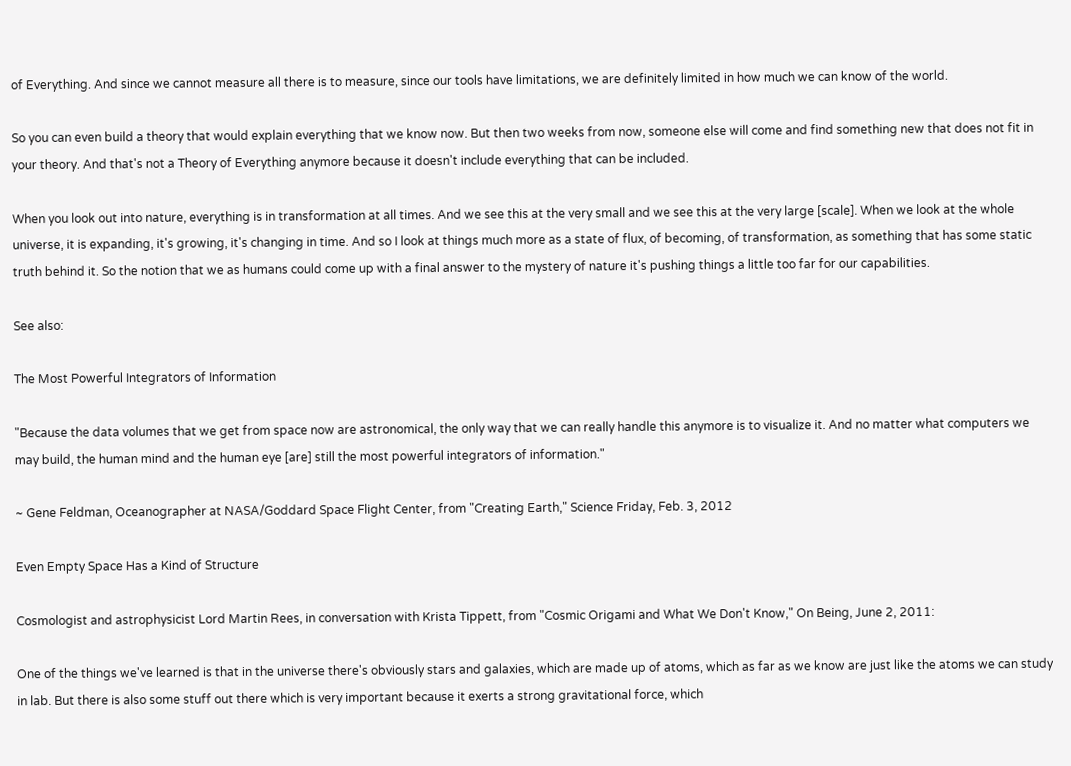of Everything. And since we cannot measure all there is to measure, since our tools have limitations, we are definitely limited in how much we can know of the world.

So you can even build a theory that would explain everything that we know now. But then two weeks from now, someone else will come and find something new that does not fit in your theory. And that's not a Theory of Everything anymore because it doesn't include everything that can be included.

When you look out into nature, everything is in transformation at all times. And we see this at the very small and we see this at the very large [scale]. When we look at the whole universe, it is expanding, it's growing, it's changing in time. And so I look at things much more as a state of flux, of becoming, of transformation, as something that has some static truth behind it. So the notion that we as humans could come up with a final answer to the mystery of nature it's pushing things a little too far for our capabilities.

See also:

The Most Powerful Integrators of Information

"Because the data volumes that we get from space now are astronomical, the only way that we can really handle this anymore is to visualize it. And no matter what computers we may build, the human mind and the human eye [are] still the most powerful integrators of information."

~ Gene Feldman, Oceanographer at NASA/Goddard Space Flight Center, from "Creating Earth," Science Friday, Feb. 3, 2012

Even Empty Space Has a Kind of Structure

Cosmologist and astrophysicist Lord Martin Rees, in conversation with Krista Tippett, from "Cosmic Origami and What We Don't Know," On Being, June 2, 2011:

One of the things we've learned is that in the universe there's obviously stars and galaxies, which are made up of atoms, which as far as we know are just like the atoms we can study in lab. But there is also some stuff out there which is very important because it exerts a strong gravitational force, which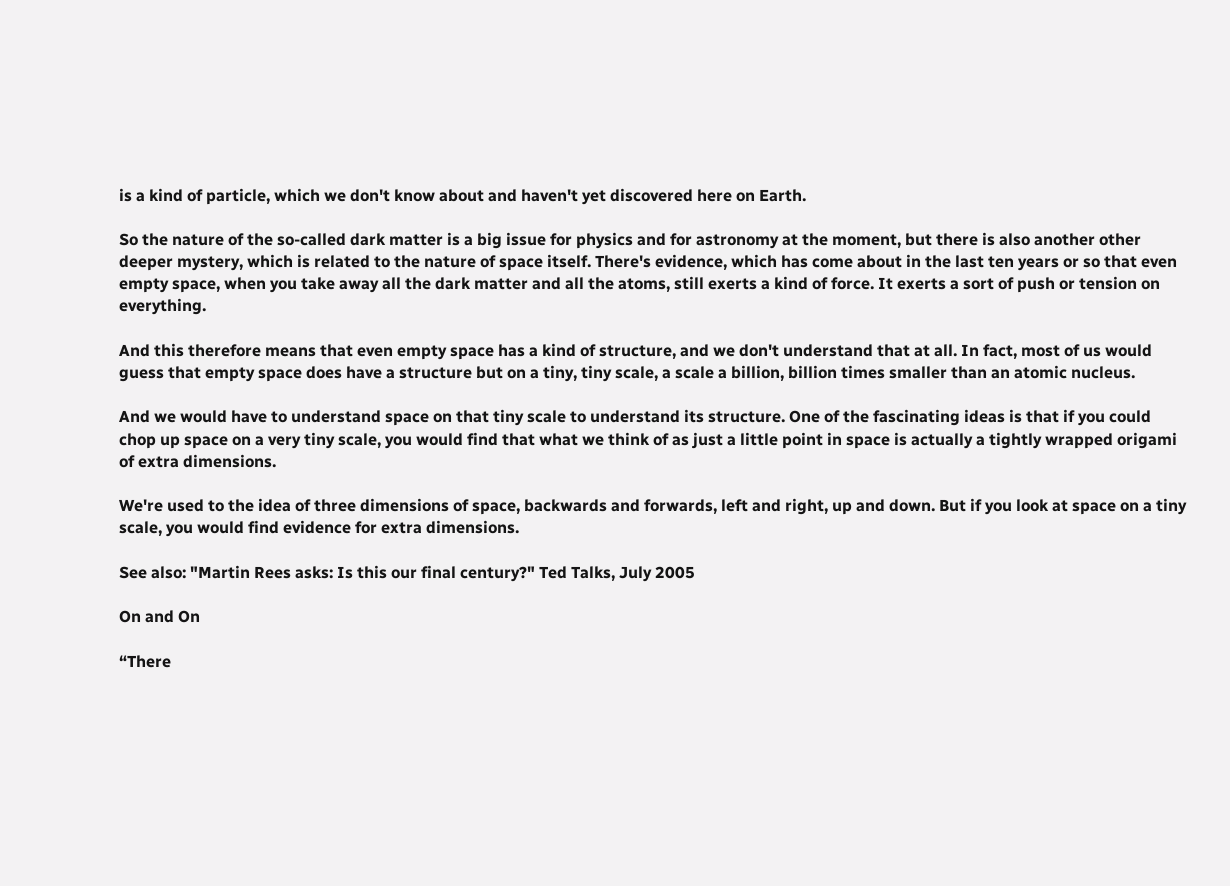is a kind of particle, which we don't know about and haven't yet discovered here on Earth.

So the nature of the so-called dark matter is a big issue for physics and for astronomy at the moment, but there is also another other deeper mystery, which is related to the nature of space itself. There's evidence, which has come about in the last ten years or so that even empty space, when you take away all the dark matter and all the atoms, still exerts a kind of force. It exerts a sort of push or tension on everything.

And this therefore means that even empty space has a kind of structure, and we don't understand that at all. In fact, most of us would guess that empty space does have a structure but on a tiny, tiny scale, a scale a billion, billion times smaller than an atomic nucleus.

And we would have to understand space on that tiny scale to understand its structure. One of the fascinating ideas is that if you could chop up space on a very tiny scale, you would find that what we think of as just a little point in space is actually a tightly wrapped origami of extra dimensions.

We're used to the idea of three dimensions of space, backwards and forwards, left and right, up and down. But if you look at space on a tiny scale, you would find evidence for extra dimensions.

See also: "Martin Rees asks: Is this our final century?" Ted Talks, July 2005

On and On

“There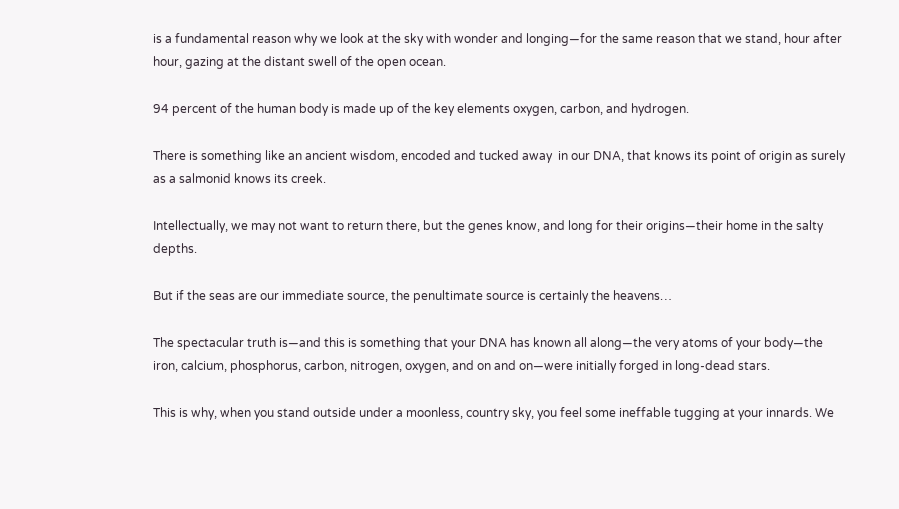is a fundamental reason why we look at the sky with wonder and longing—for the same reason that we stand, hour after hour, gazing at the distant swell of the open ocean.

94 percent of the human body is made up of the key elements oxygen, carbon, and hydrogen.

There is something like an ancient wisdom, encoded and tucked away  in our DNA, that knows its point of origin as surely as a salmonid knows its creek.

Intellectually, we may not want to return there, but the genes know, and long for their origins—their home in the salty depths.

But if the seas are our immediate source, the penultimate source is certainly the heavens…

The spectacular truth is—and this is something that your DNA has known all along—the very atoms of your body—the iron, calcium, phosphorus, carbon, nitrogen, oxygen, and on and on—were initially forged in long-dead stars.

This is why, when you stand outside under a moonless, country sky, you feel some ineffable tugging at your innards. We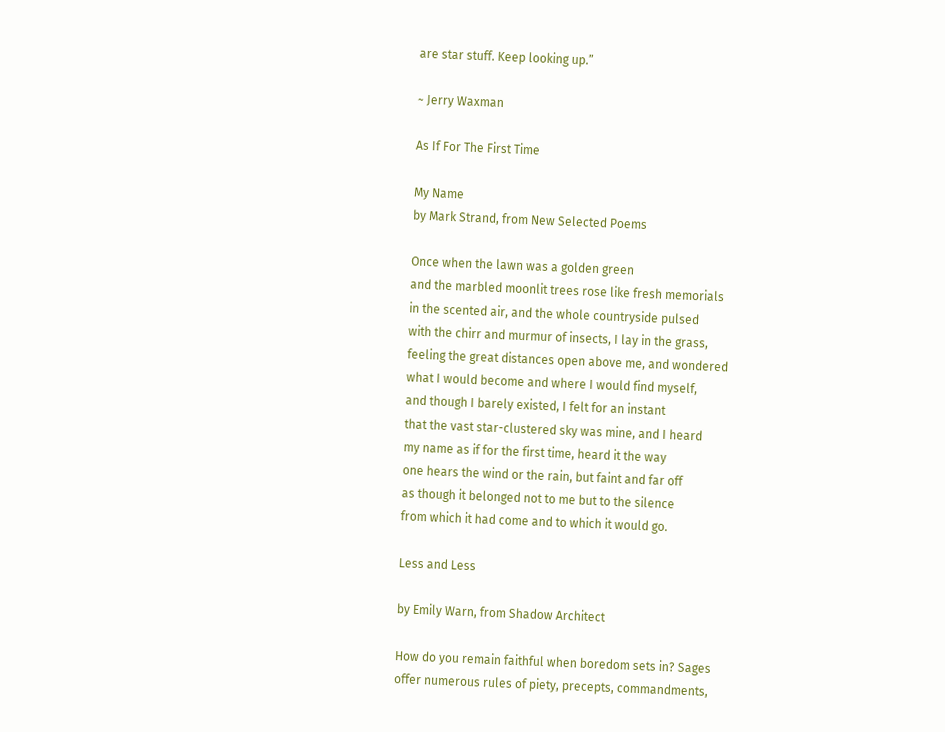are star stuff. Keep looking up.”

~ Jerry Waxman

As If For The First Time

My Name
by Mark Strand, from New Selected Poems

Once when the lawn was a golden green
and the marbled moonlit trees rose like fresh memorials
in the scented air, and the whole countryside pulsed
with the chirr and murmur of insects, I lay in the grass,
feeling the great distances open above me, and wondered
what I would become and where I would find myself,
and though I barely existed, I felt for an instant
that the vast star-clustered sky was mine, and I heard
my name as if for the first time, heard it the way
one hears the wind or the rain, but faint and far off
as though it belonged not to me but to the silence
from which it had come and to which it would go.

Less and Less

by Emily Warn, from Shadow Architect

How do you remain faithful when boredom sets in? Sages
offer numerous rules of piety, precepts, commandments,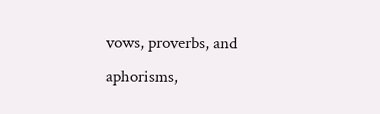vows, proverbs, and aphorisms,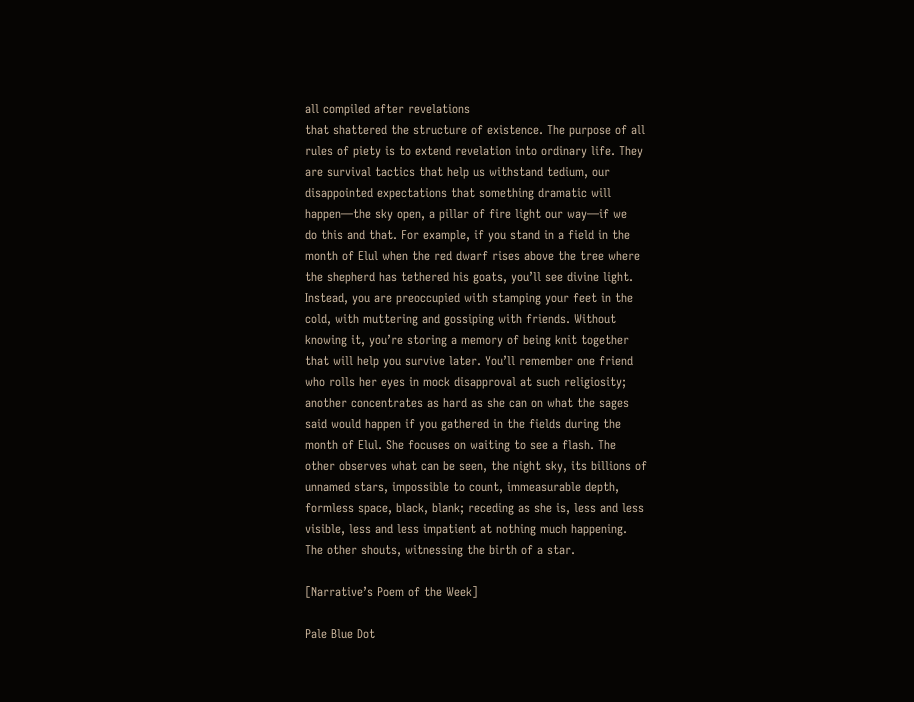all compiled after revelations
that shattered the structure of existence. The purpose of all
rules of piety is to extend revelation into ordinary life. They
are survival tactics that help us withstand tedium, our
disappointed expectations that something dramatic will
happen—the sky open, a pillar of fire light our way—if we
do this and that. For example, if you stand in a field in the
month of Elul when the red dwarf rises above the tree where
the shepherd has tethered his goats, you’ll see divine light.
Instead, you are preoccupied with stamping your feet in the
cold, with muttering and gossiping with friends. Without
knowing it, you’re storing a memory of being knit together
that will help you survive later. You’ll remember one friend
who rolls her eyes in mock disapproval at such religiosity;
another concentrates as hard as she can on what the sages
said would happen if you gathered in the fields during the
month of Elul. She focuses on waiting to see a flash. The
other observes what can be seen, the night sky, its billions of
unnamed stars, impossible to count, immeasurable depth,
formless space, black, blank; receding as she is, less and less
visible, less and less impatient at nothing much happening.
The other shouts, witnessing the birth of a star.

[Narrative’s Poem of the Week]

Pale Blue Dot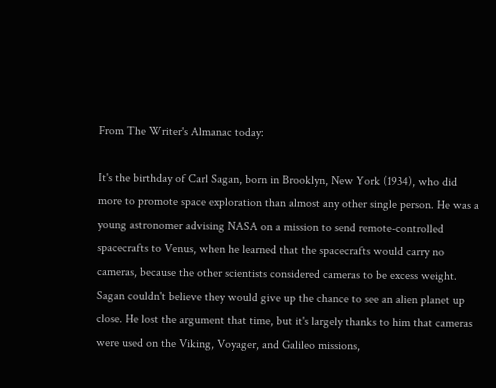From The Writer's Almanac today:

It's the birthday of Carl Sagan, born in Brooklyn, New York (1934), who did more to promote space exploration than almost any other single person. He was a young astronomer advising NASA on a mission to send remote-controlled spacecrafts to Venus, when he learned that the spacecrafts would carry no cameras, because the other scientists considered cameras to be excess weight. Sagan couldn't believe they would give up the chance to see an alien planet up close. He lost the argument that time, but it's largely thanks to him that cameras were used on the Viking, Voyager, and Galileo missions,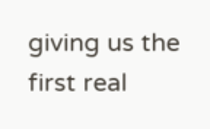giving us the first real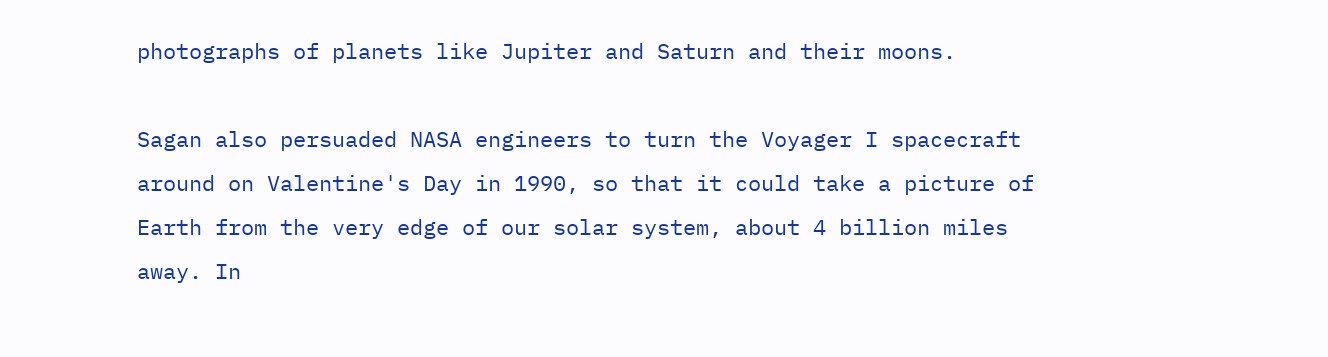photographs of planets like Jupiter and Saturn and their moons.

Sagan also persuaded NASA engineers to turn the Voyager I spacecraft around on Valentine's Day in 1990, so that it could take a picture of Earth from the very edge of our solar system, about 4 billion miles away. In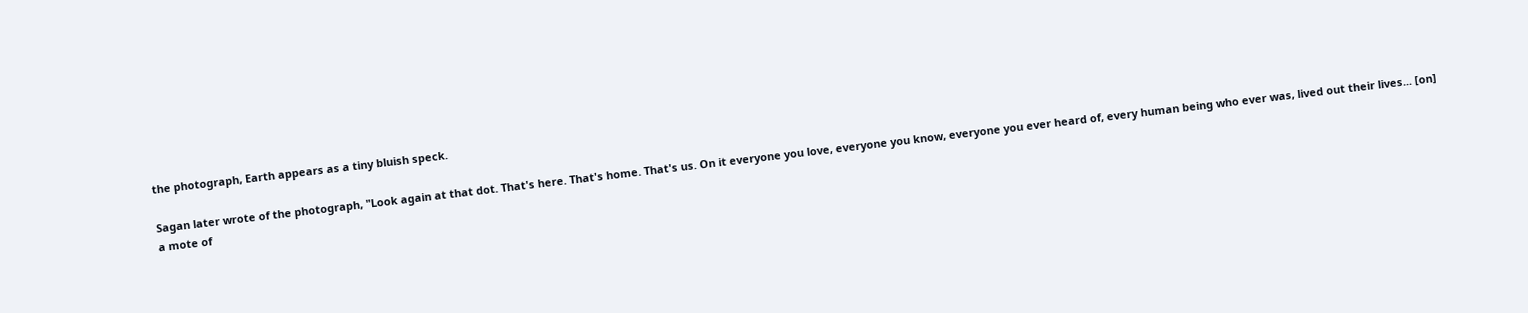the photograph, Earth appears as a tiny bluish speck.

Sagan later wrote of the photograph, "Look again at that dot. That's here. That's home. That's us. On it everyone you love, everyone you know, everyone you ever heard of, every human being who ever was, lived out their lives... [on] a mote of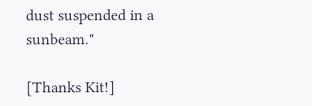dust suspended in a sunbeam."

[Thanks Kit!]